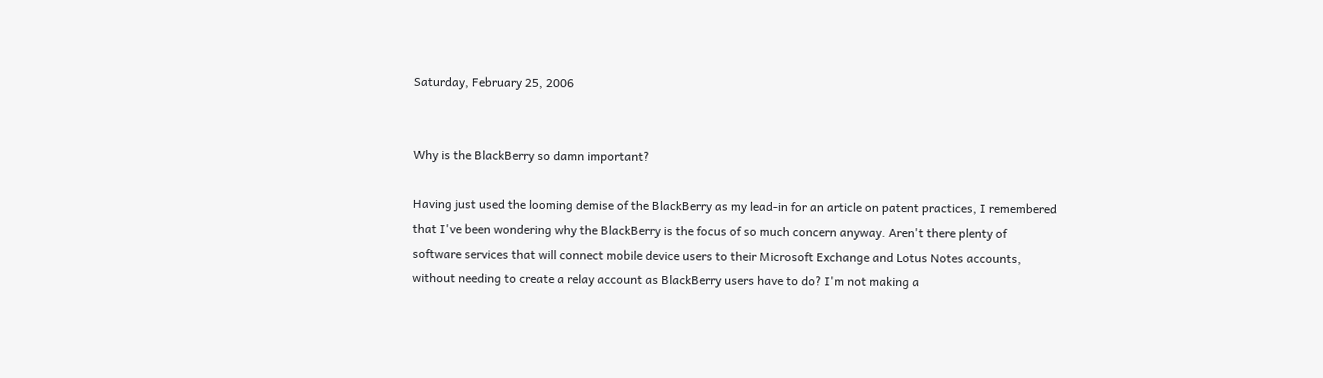Saturday, February 25, 2006


Why is the BlackBerry so damn important?

Having just used the looming demise of the BlackBerry as my lead-in for an article on patent practices, I remembered that I've been wondering why the BlackBerry is the focus of so much concern anyway. Aren't there plenty of software services that will connect mobile device users to their Microsoft Exchange and Lotus Notes accounts, without needing to create a relay account as BlackBerry users have to do? I'm not making a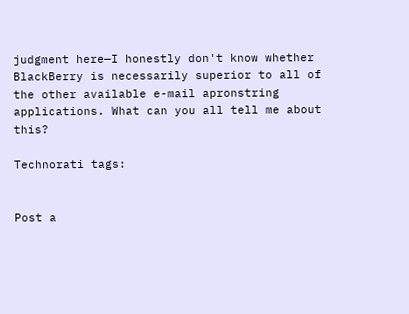judgment here—I honestly don't know whether BlackBerry is necessarily superior to all of the other available e-mail apronstring applications. What can you all tell me about this?

Technorati tags:


Post a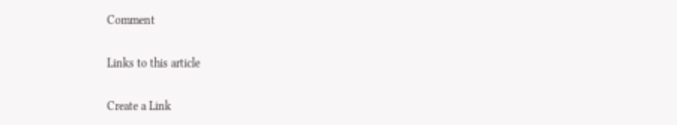Comment

Links to this article

Create a Link